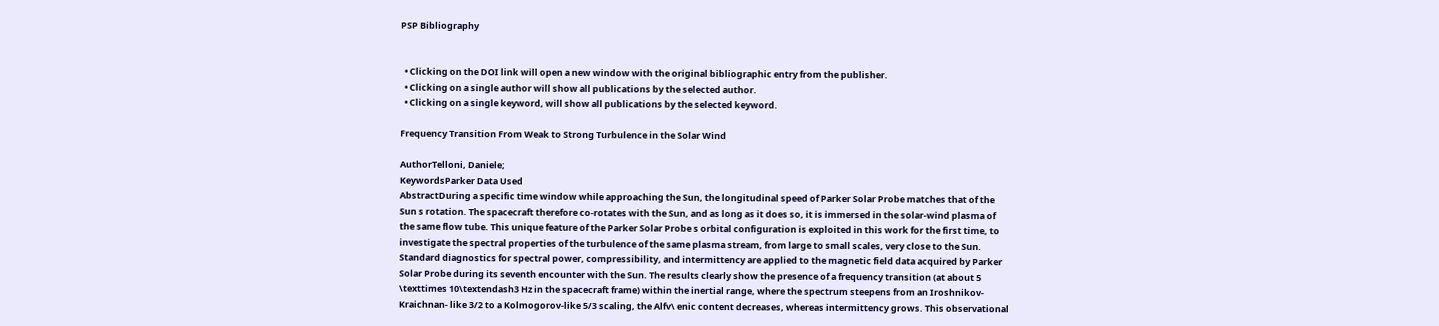PSP Bibliography


  • Clicking on the DOI link will open a new window with the original bibliographic entry from the publisher.
  • Clicking on a single author will show all publications by the selected author.
  • Clicking on a single keyword, will show all publications by the selected keyword.

Frequency Transition From Weak to Strong Turbulence in the Solar Wind

AuthorTelloni, Daniele;
KeywordsParker Data Used
AbstractDuring a specific time window while approaching the Sun, the longitudinal speed of Parker Solar Probe matches that of the Sun s rotation. The spacecraft therefore co-rotates with the Sun, and as long as it does so, it is immersed in the solar-wind plasma of the same flow tube. This unique feature of the Parker Solar Probe s orbital configuration is exploited in this work for the first time, to investigate the spectral properties of the turbulence of the same plasma stream, from large to small scales, very close to the Sun. Standard diagnostics for spectral power, compressibility, and intermittency are applied to the magnetic field data acquired by Parker Solar Probe during its seventh encounter with the Sun. The results clearly show the presence of a frequency transition (at about 5 \texttimes 10\textendash3 Hz in the spacecraft frame) within the inertial range, where the spectrum steepens from an Iroshnikov-Kraichnan- like 3/2 to a Kolmogorov-like 5/3 scaling, the Alfv\ enic content decreases, whereas intermittency grows. This observational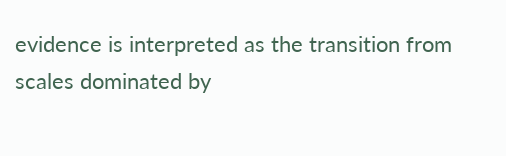evidence is interpreted as the transition from scales dominated by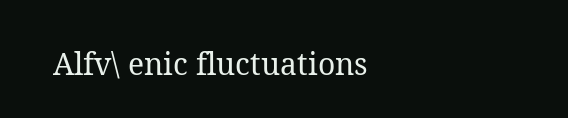Alfv\ enic fluctuations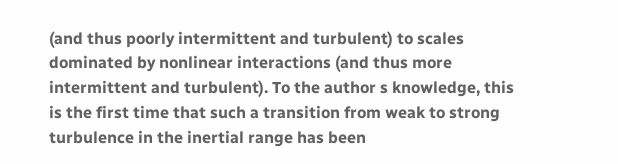(and thus poorly intermittent and turbulent) to scales dominated by nonlinear interactions (and thus more intermittent and turbulent). To the author s knowledge, this is the first time that such a transition from weak to strong turbulence in the inertial range has been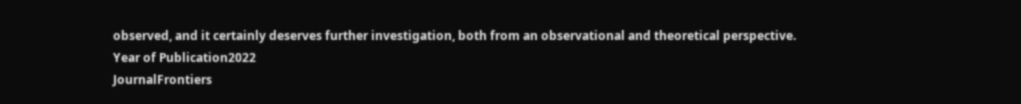observed, and it certainly deserves further investigation, both from an observational and theoretical perspective.
Year of Publication2022
JournalFrontiers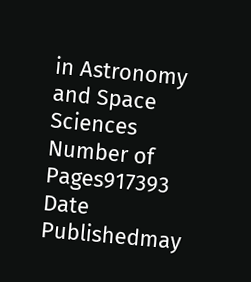in Astronomy and Space Sciences
Number of Pages917393
Date Publishedmay